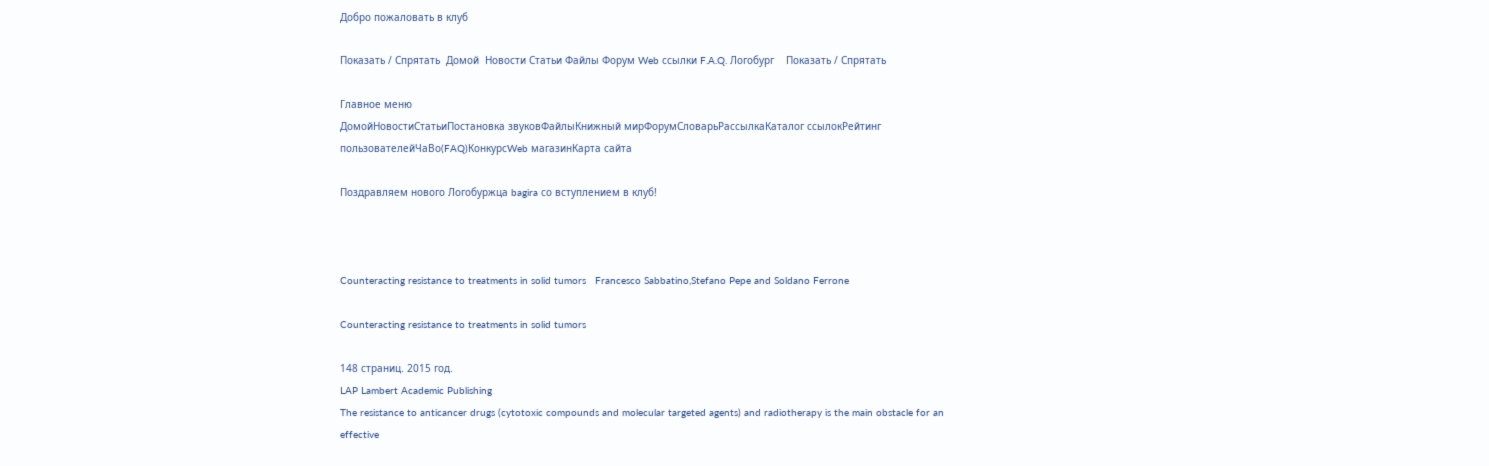Добро пожаловать в клуб

Показать / Спрятать  Домой  Новости Статьи Файлы Форум Web ссылки F.A.Q. Логобург    Показать / Спрятать

Главное меню
ДомойНовостиСтатьиПостановка звуковФайлыКнижный мирФорумСловарьРассылкаКаталог ссылокРейтинг пользователейЧаВо(FAQ)КонкурсWeb магазинКарта сайта

Поздравляем нового Логобуржца bagira со вступлением в клуб!



Counteracting resistance to treatments in solid tumors   Francesco Sabbatino,Stefano Pepe and Soldano Ferrone

Counteracting resistance to treatments in solid tumors

148 страниц. 2015 год.
LAP Lambert Academic Publishing
The resistance to anticancer drugs (cytotoxic compounds and molecular targeted agents) and radiotherapy is the main obstacle for an effective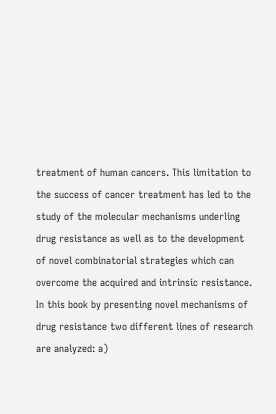treatment of human cancers. This limitation to the success of cancer treatment has led to the study of the molecular mechanisms underling drug resistance as well as to the development of novel combinatorial strategies which can overcome the acquired and intrinsic resistance. In this book by presenting novel mechanisms of drug resistance two different lines of research are analyzed: a)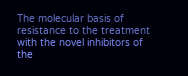The molecular basis of resistance to the treatment with the novel inhibitors of the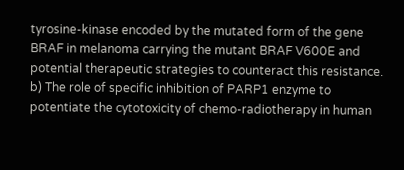tyrosine-kinase encoded by the mutated form of the gene BRAF in melanoma carrying the mutant BRAF V600E and potential therapeutic strategies to counteract this resistance. b) The role of specific inhibition of PARP1 enzyme to potentiate the cytotoxicity of chemo-radiotherapy in human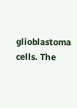glioblastoma cells. The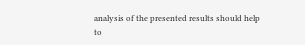analysis of the presented results should help to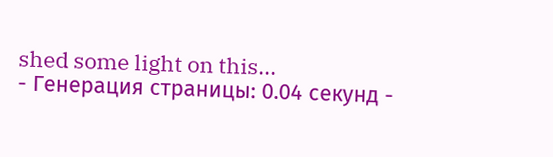shed some light on this...
- Генерация страницы: 0.04 секунд -